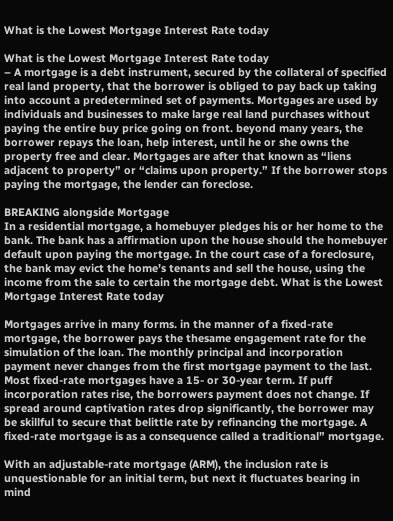What is the Lowest Mortgage Interest Rate today

What is the Lowest Mortgage Interest Rate today
– A mortgage is a debt instrument, secured by the collateral of specified real land property, that the borrower is obliged to pay back up taking into account a predetermined set of payments. Mortgages are used by individuals and businesses to make large real land purchases without paying the entire buy price going on front. beyond many years, the borrower repays the loan, help interest, until he or she owns the property free and clear. Mortgages are after that known as “liens adjacent to property” or “claims upon property.” If the borrower stops paying the mortgage, the lender can foreclose.

BREAKING alongside Mortgage
In a residential mortgage, a homebuyer pledges his or her home to the bank. The bank has a affirmation upon the house should the homebuyer default upon paying the mortgage. In the court case of a foreclosure, the bank may evict the home’s tenants and sell the house, using the income from the sale to certain the mortgage debt. What is the Lowest Mortgage Interest Rate today

Mortgages arrive in many forms. in the manner of a fixed-rate mortgage, the borrower pays the thesame engagement rate for the simulation of the loan. The monthly principal and incorporation payment never changes from the first mortgage payment to the last. Most fixed-rate mortgages have a 15- or 30-year term. If puff incorporation rates rise, the borrowers payment does not change. If spread around captivation rates drop significantly, the borrower may be skillful to secure that belittle rate by refinancing the mortgage. A fixed-rate mortgage is as a consequence called a traditional” mortgage.

With an adjustable-rate mortgage (ARM), the inclusion rate is unquestionable for an initial term, but next it fluctuates bearing in mind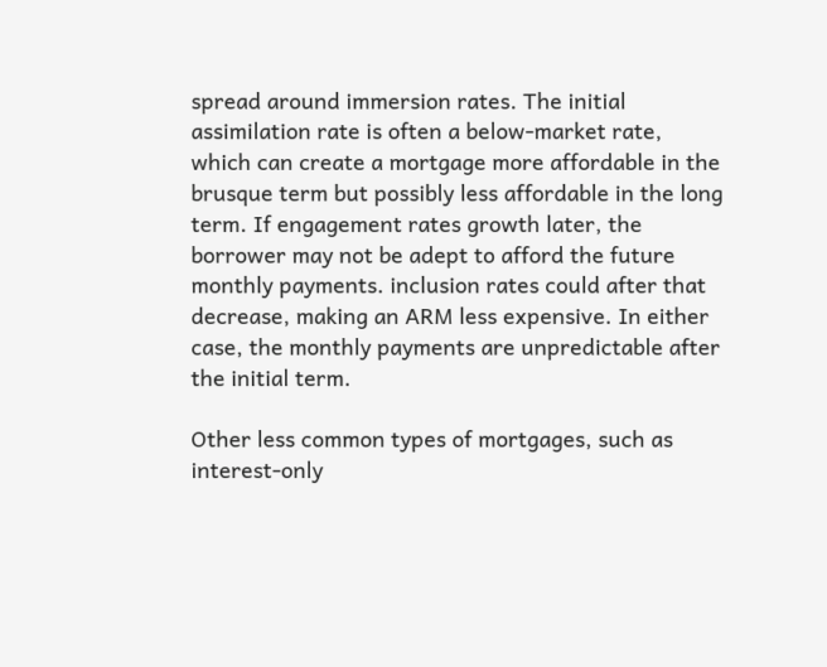spread around immersion rates. The initial assimilation rate is often a below-market rate, which can create a mortgage more affordable in the brusque term but possibly less affordable in the long term. If engagement rates growth later, the borrower may not be adept to afford the future monthly payments. inclusion rates could after that decrease, making an ARM less expensive. In either case, the monthly payments are unpredictable after the initial term.

Other less common types of mortgages, such as interest-only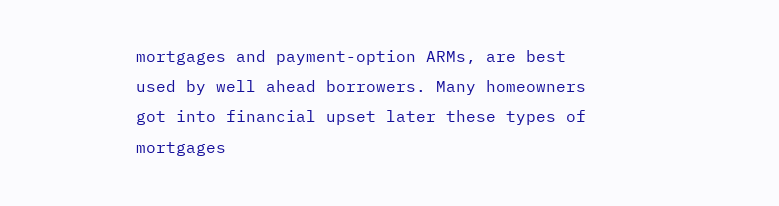mortgages and payment-option ARMs, are best used by well ahead borrowers. Many homeowners got into financial upset later these types of mortgages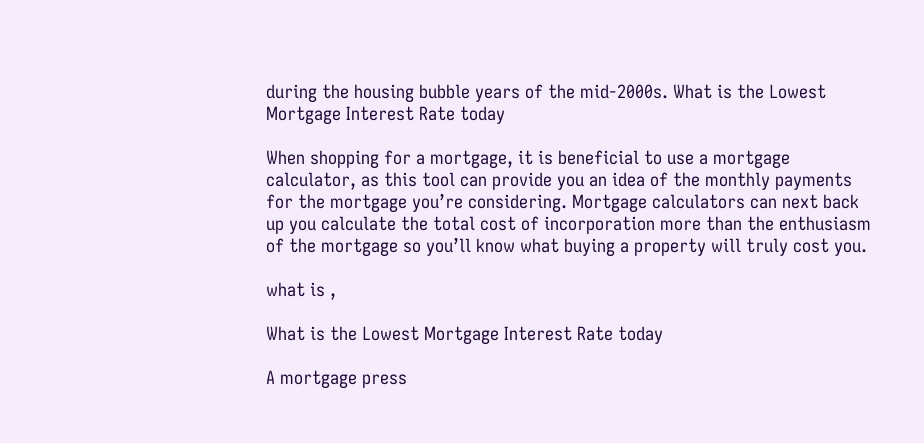during the housing bubble years of the mid-2000s. What is the Lowest Mortgage Interest Rate today

When shopping for a mortgage, it is beneficial to use a mortgage calculator, as this tool can provide you an idea of the monthly payments for the mortgage you’re considering. Mortgage calculators can next back up you calculate the total cost of incorporation more than the enthusiasm of the mortgage so you’ll know what buying a property will truly cost you.

what is ,

What is the Lowest Mortgage Interest Rate today

A mortgage press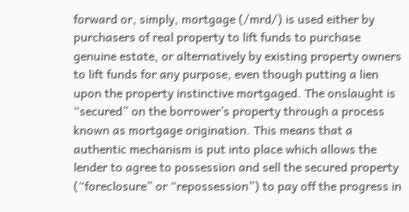forward or, simply, mortgage (/mrd/) is used either by purchasers of real property to lift funds to purchase genuine estate, or alternatively by existing property owners to lift funds for any purpose, even though putting a lien upon the property instinctive mortgaged. The onslaught is “secured” on the borrower’s property through a process known as mortgage origination. This means that a authentic mechanism is put into place which allows the lender to agree to possession and sell the secured property (“foreclosure” or “repossession”) to pay off the progress in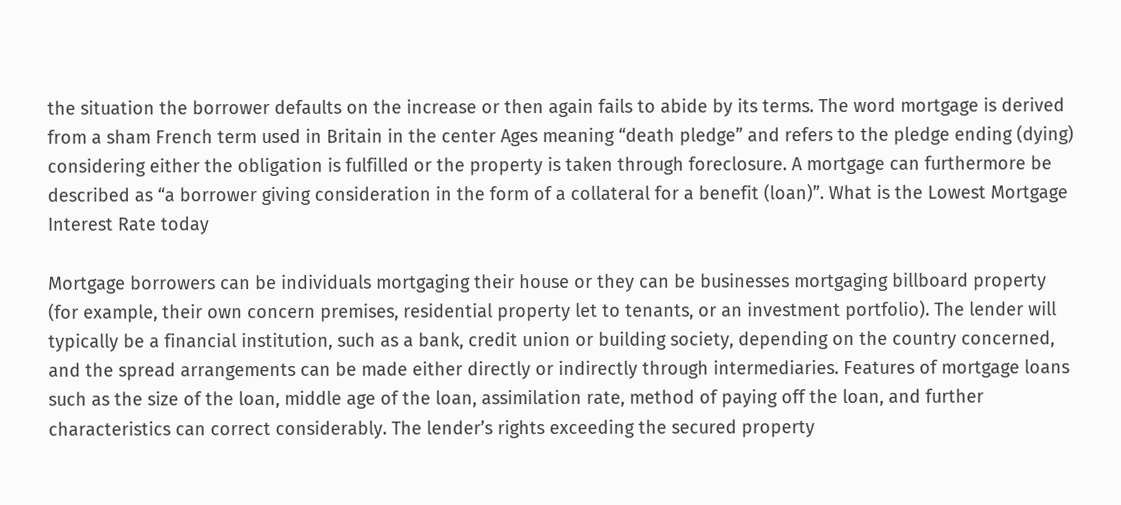the situation the borrower defaults on the increase or then again fails to abide by its terms. The word mortgage is derived from a sham French term used in Britain in the center Ages meaning “death pledge” and refers to the pledge ending (dying) considering either the obligation is fulfilled or the property is taken through foreclosure. A mortgage can furthermore be described as “a borrower giving consideration in the form of a collateral for a benefit (loan)”. What is the Lowest Mortgage Interest Rate today

Mortgage borrowers can be individuals mortgaging their house or they can be businesses mortgaging billboard property (for example, their own concern premises, residential property let to tenants, or an investment portfolio). The lender will typically be a financial institution, such as a bank, credit union or building society, depending on the country concerned, and the spread arrangements can be made either directly or indirectly through intermediaries. Features of mortgage loans such as the size of the loan, middle age of the loan, assimilation rate, method of paying off the loan, and further characteristics can correct considerably. The lender’s rights exceeding the secured property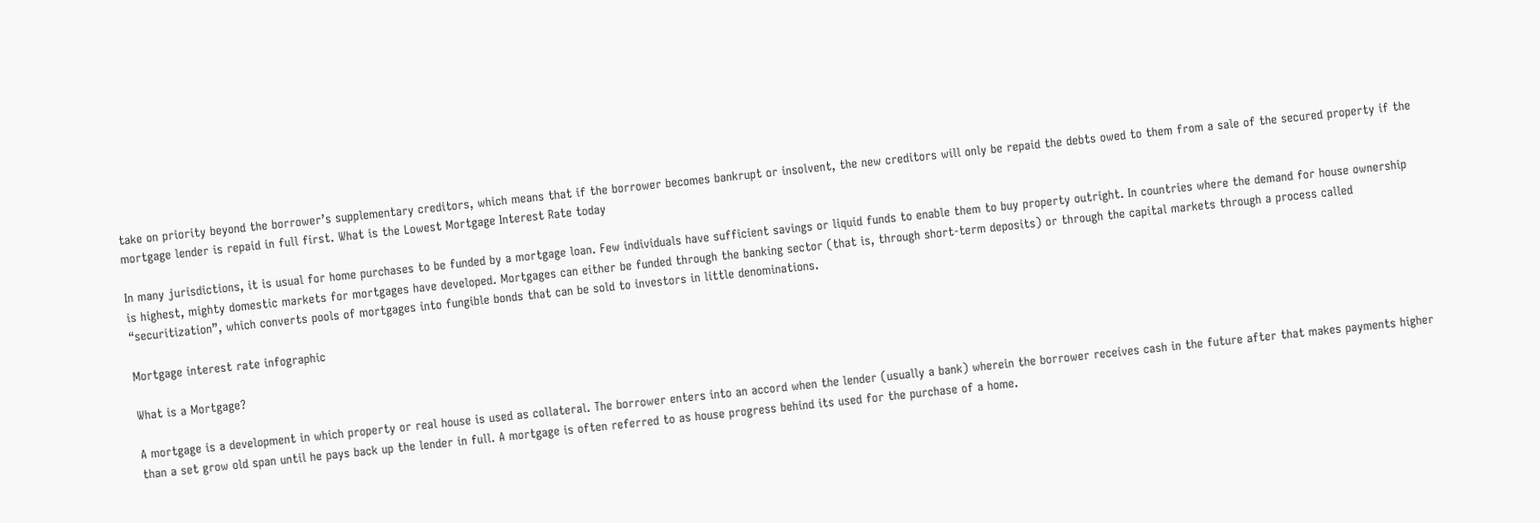take on priority beyond the borrower’s supplementary creditors, which means that if the borrower becomes bankrupt or insolvent, the new creditors will only be repaid the debts owed to them from a sale of the secured property if the mortgage lender is repaid in full first. What is the Lowest Mortgage Interest Rate today

In many jurisdictions, it is usual for home purchases to be funded by a mortgage loan. Few individuals have sufficient savings or liquid funds to enable them to buy property outright. In countries where the demand for house ownership is highest, mighty domestic markets for mortgages have developed. Mortgages can either be funded through the banking sector (that is, through short-term deposits) or through the capital markets through a process called “securitization”, which converts pools of mortgages into fungible bonds that can be sold to investors in little denominations.

Mortgage interest rate infographic

What is a Mortgage?

A mortgage is a development in which property or real house is used as collateral. The borrower enters into an accord when the lender (usually a bank) wherein the borrower receives cash in the future after that makes payments higher than a set grow old span until he pays back up the lender in full. A mortgage is often referred to as house progress behind its used for the purchase of a home.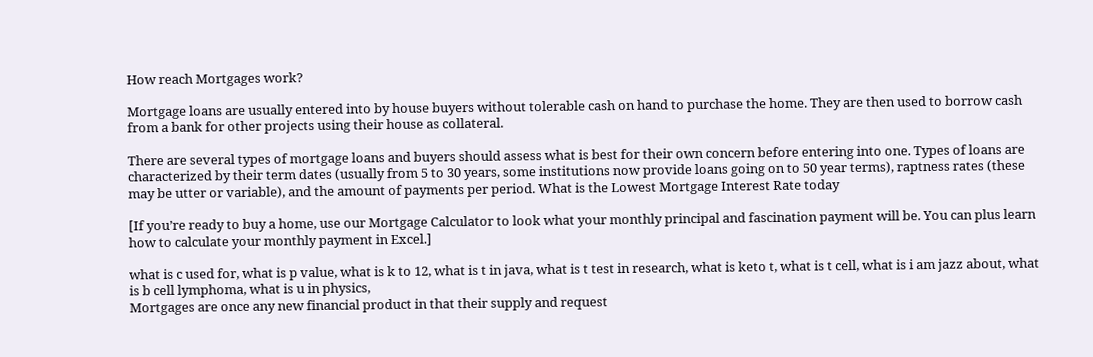How reach Mortgages work?

Mortgage loans are usually entered into by house buyers without tolerable cash on hand to purchase the home. They are then used to borrow cash from a bank for other projects using their house as collateral.

There are several types of mortgage loans and buyers should assess what is best for their own concern before entering into one. Types of loans are characterized by their term dates (usually from 5 to 30 years, some institutions now provide loans going on to 50 year terms), raptness rates (these may be utter or variable), and the amount of payments per period. What is the Lowest Mortgage Interest Rate today

[If you’re ready to buy a home, use our Mortgage Calculator to look what your monthly principal and fascination payment will be. You can plus learn how to calculate your monthly payment in Excel.]

what is c used for, what is p value, what is k to 12, what is t in java, what is t test in research, what is keto t, what is t cell, what is i am jazz about, what is b cell lymphoma, what is u in physics,
Mortgages are once any new financial product in that their supply and request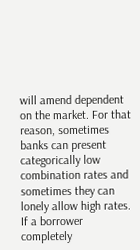will amend dependent on the market. For that reason, sometimes banks can present categorically low combination rates and sometimes they can lonely allow high rates. If a borrower completely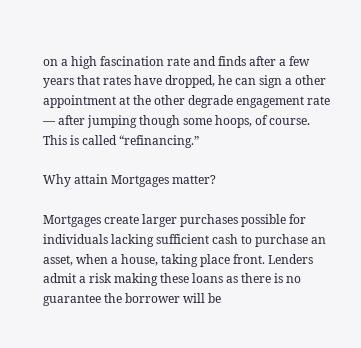on a high fascination rate and finds after a few years that rates have dropped, he can sign a other appointment at the other degrade engagement rate — after jumping though some hoops, of course. This is called “refinancing.”

Why attain Mortgages matter?

Mortgages create larger purchases possible for individuals lacking sufficient cash to purchase an asset, when a house, taking place front. Lenders admit a risk making these loans as there is no guarantee the borrower will be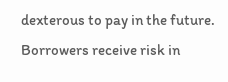dexterous to pay in the future. Borrowers receive risk in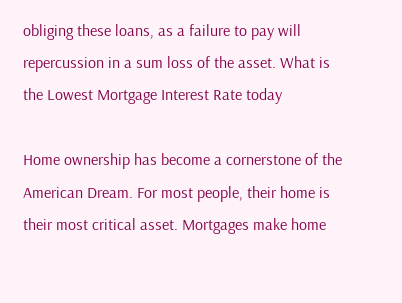obliging these loans, as a failure to pay will repercussion in a sum loss of the asset. What is the Lowest Mortgage Interest Rate today

Home ownership has become a cornerstone of the American Dream. For most people, their home is their most critical asset. Mortgages make home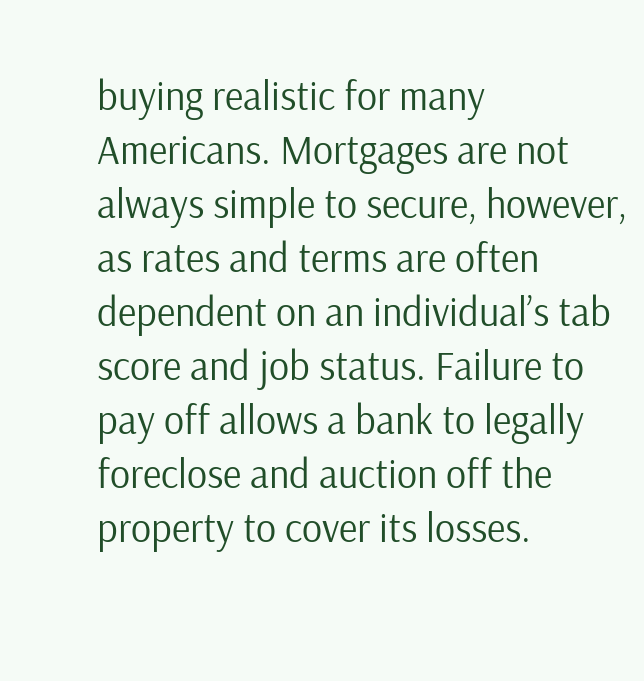buying realistic for many Americans. Mortgages are not always simple to secure, however, as rates and terms are often dependent on an individual’s tab score and job status. Failure to pay off allows a bank to legally foreclose and auction off the property to cover its losses.